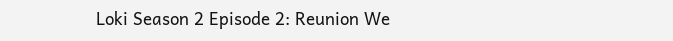Loki Season 2 Episode 2: Reunion We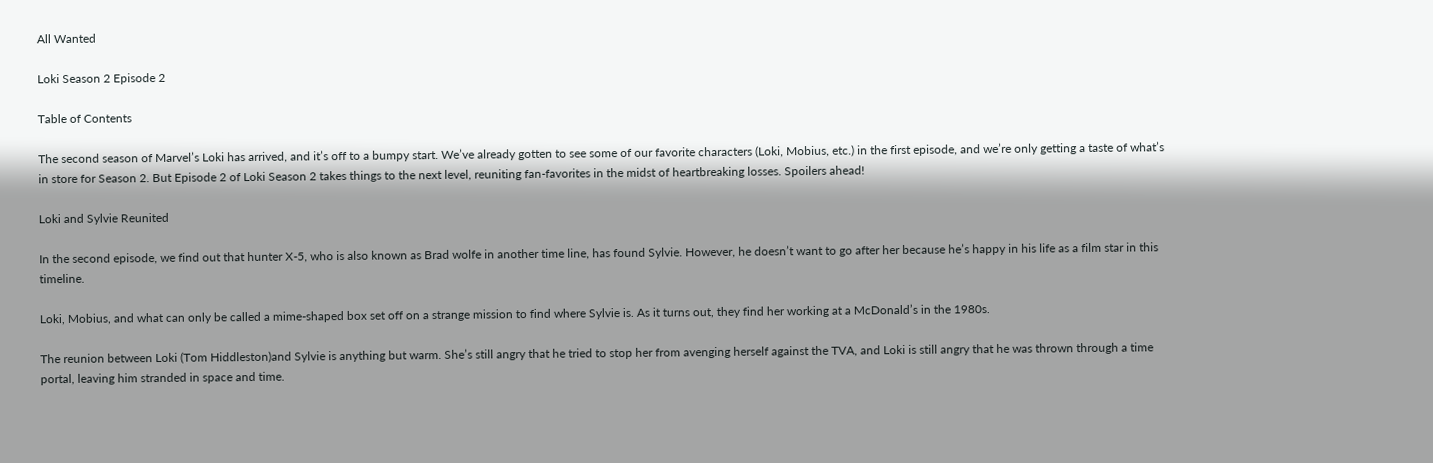All Wanted

Loki Season 2 Episode 2

Table of Contents

The second season of Marvel’s Loki has arrived, and it’s off to a bumpy start. We’ve already gotten to see some of our favorite characters (Loki, Mobius, etc.) in the first episode, and we’re only getting a taste of what’s in store for Season 2. But Episode 2 of Loki Season 2 takes things to the next level, reuniting fan-favorites in the midst of heartbreaking losses. Spoilers ahead!

Loki and Sylvie Reunited

In the second episode, we find out that hunter X-5, who is also known as Brad wolfe in another time line, has found Sylvie. However, he doesn’t want to go after her because he’s happy in his life as a film star in this timeline.

Loki, Mobius, and what can only be called a mime-shaped box set off on a strange mission to find where Sylvie is. As it turns out, they find her working at a McDonald’s in the 1980s.

The reunion between Loki (Tom Hiddleston)and Sylvie is anything but warm. She’s still angry that he tried to stop her from avenging herself against the TVA, and Loki is still angry that he was thrown through a time portal, leaving him stranded in space and time.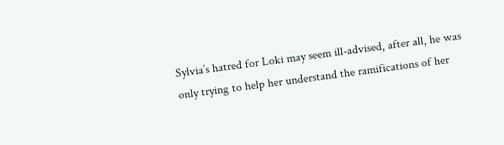Sylvia’s hatred for Loki may seem ill-advised, after all, he was only trying to help her understand the ramifications of her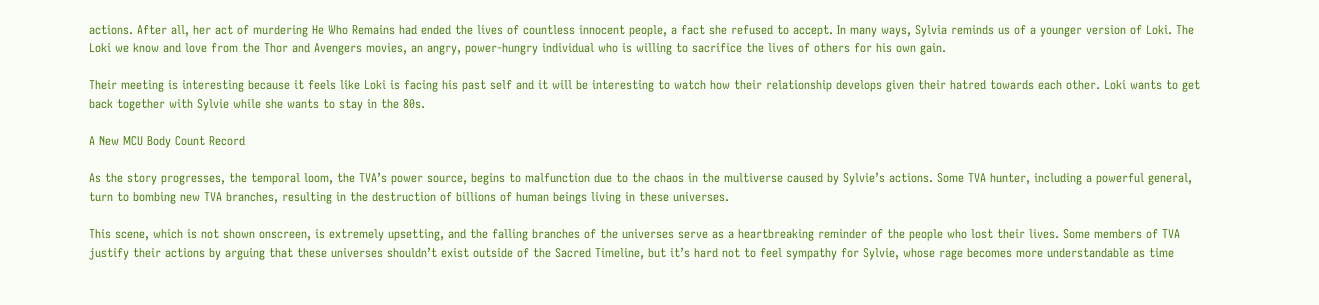actions. After all, her act of murdering He Who Remains had ended the lives of countless innocent people, a fact she refused to accept. In many ways, Sylvia reminds us of a younger version of Loki. The Loki we know and love from the Thor and Avengers movies, an angry, power-hungry individual who is willing to sacrifice the lives of others for his own gain.

Their meeting is interesting because it feels like Loki is facing his past self and it will be interesting to watch how their relationship develops given their hatred towards each other. Loki wants to get back together with Sylvie while she wants to stay in the 80s.

A New MCU Body Count Record

As the story progresses, the temporal loom, the TVA’s power source, begins to malfunction due to the chaos in the multiverse caused by Sylvie’s actions. Some TVA hunter, including a powerful general, turn to bombing new TVA branches, resulting in the destruction of billions of human beings living in these universes.

This scene, which is not shown onscreen, is extremely upsetting, and the falling branches of the universes serve as a heartbreaking reminder of the people who lost their lives. Some members of TVA justify their actions by arguing that these universes shouldn’t exist outside of the Sacred Timeline, but it’s hard not to feel sympathy for Sylvie, whose rage becomes more understandable as time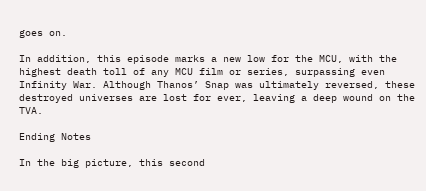goes on.

In addition, this episode marks a new low for the MCU, with the highest death toll of any MCU film or series, surpassing even Infinity War. Although Thanos’ Snap was ultimately reversed, these destroyed universes are lost for ever, leaving a deep wound on the TVA.

Ending Notes

In the big picture, this second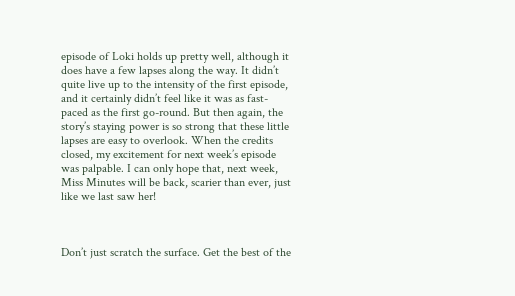episode of Loki holds up pretty well, although it does have a few lapses along the way. It didn’t quite live up to the intensity of the first episode, and it certainly didn’t feel like it was as fast-paced as the first go-round. But then again, the story’s staying power is so strong that these little lapses are easy to overlook. When the credits closed, my excitement for next week’s episode was palpable. I can only hope that, next week, Miss Minutes will be back, scarier than ever, just like we last saw her!



Don’t just scratch the surface. Get the best of the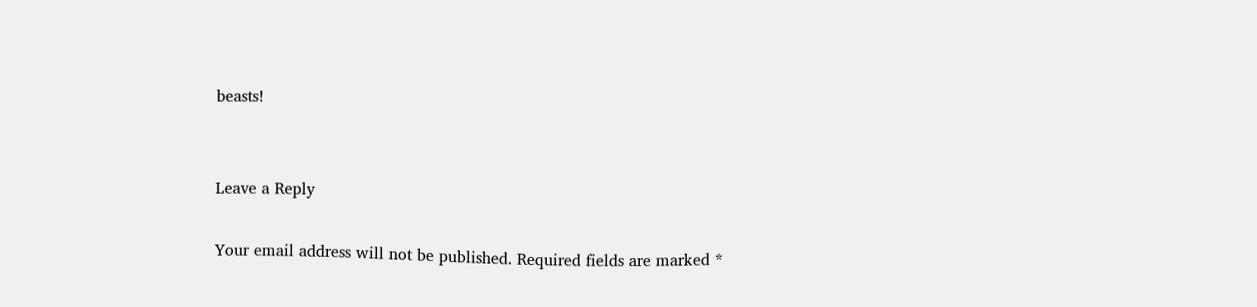beasts!


Leave a Reply

Your email address will not be published. Required fields are marked *